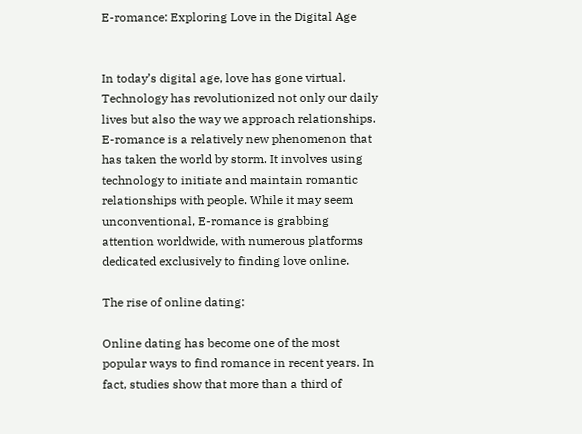E-romance: Exploring Love in the Digital Age


In today’s digital age, love has gone virtual. Technology has revolutionized not only our daily lives but also the way we approach relationships. E-romance is a relatively new phenomenon that has taken the world by storm. It involves using technology to initiate and maintain romantic relationships with people. While it may seem unconventional, E-romance is grabbing attention worldwide, with numerous platforms dedicated exclusively to finding love online.

The rise of online dating:

Online dating has become one of the most popular ways to find romance in recent years. In fact, studies show that more than a third of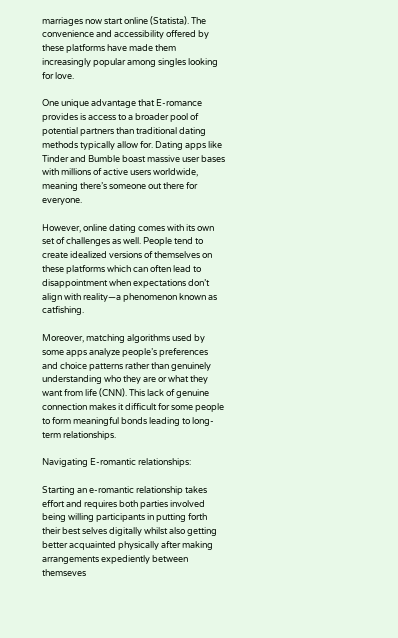marriages now start online (Statista). The convenience and accessibility offered by these platforms have made them increasingly popular among singles looking for love.

One unique advantage that E-romance provides is access to a broader pool of potential partners than traditional dating methods typically allow for. Dating apps like Tinder and Bumble boast massive user bases with millions of active users worldwide, meaning there’s someone out there for everyone.

However, online dating comes with its own set of challenges as well. People tend to create idealized versions of themselves on these platforms which can often lead to disappointment when expectations don’t align with reality—a phenomenon known as catfishing.

Moreover, matching algorithms used by some apps analyze people’s preferences and choice patterns rather than genuinely understanding who they are or what they want from life (CNN). This lack of genuine connection makes it difficult for some people to form meaningful bonds leading to long-term relationships.

Navigating E-romantic relationships:

Starting an e-romantic relationship takes effort and requires both parties involved being willing participants in putting forth their best selves digitally whilst also getting better acquainted physically after making arrangements expediently between themseves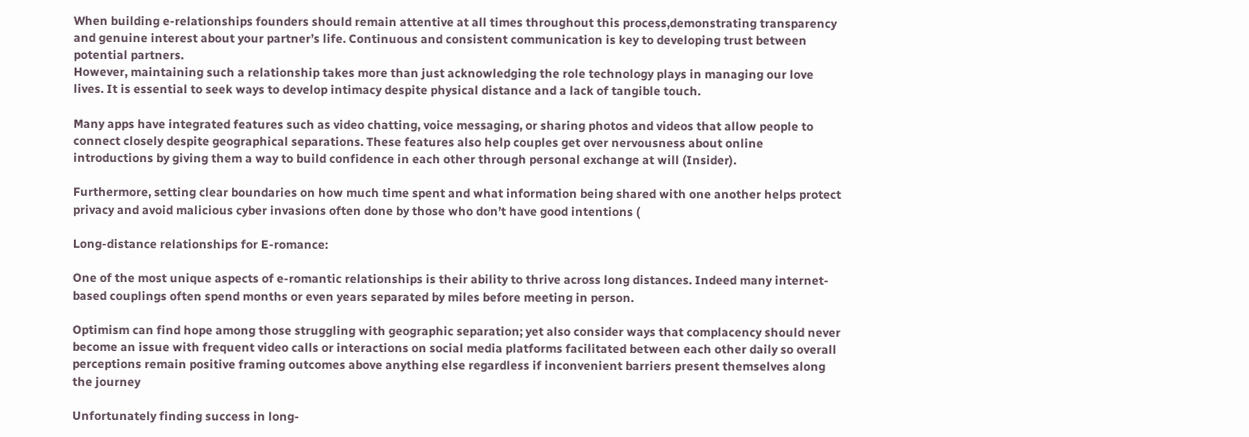When building e-relationships founders should remain attentive at all times throughout this process,demonstrating transparency and genuine interest about your partner’s life. Continuous and consistent communication is key to developing trust between potential partners.
However, maintaining such a relationship takes more than just acknowledging the role technology plays in managing our love lives. It is essential to seek ways to develop intimacy despite physical distance and a lack of tangible touch.

Many apps have integrated features such as video chatting, voice messaging, or sharing photos and videos that allow people to connect closely despite geographical separations. These features also help couples get over nervousness about online introductions by giving them a way to build confidence in each other through personal exchange at will (Insider).

Furthermore, setting clear boundaries on how much time spent and what information being shared with one another helps protect privacy and avoid malicious cyber invasions often done by those who don’t have good intentions (

Long-distance relationships for E-romance:

One of the most unique aspects of e-romantic relationships is their ability to thrive across long distances. Indeed many internet-based couplings often spend months or even years separated by miles before meeting in person.

Optimism can find hope among those struggling with geographic separation; yet also consider ways that complacency should never become an issue with frequent video calls or interactions on social media platforms facilitated between each other daily so overall perceptions remain positive framing outcomes above anything else regardless if inconvenient barriers present themselves along the journey

Unfortunately finding success in long-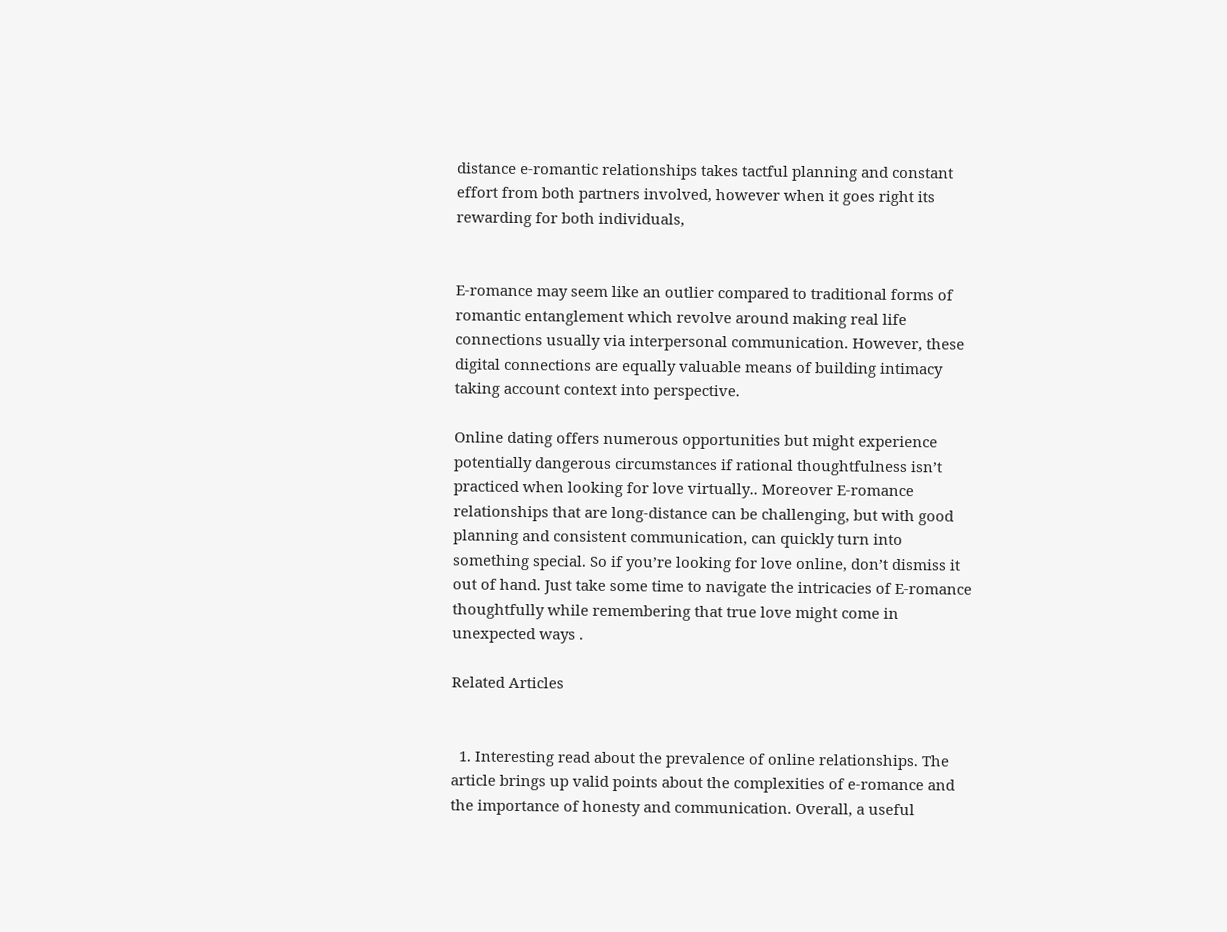distance e-romantic relationships takes tactful planning and constant effort from both partners involved, however when it goes right its rewarding for both individuals,


E-romance may seem like an outlier compared to traditional forms of romantic entanglement which revolve around making real life connections usually via interpersonal communication. However, these digital connections are equally valuable means of building intimacy taking account context into perspective.

Online dating offers numerous opportunities but might experience potentially dangerous circumstances if rational thoughtfulness isn’t practiced when looking for love virtually.. Moreover E-romance relationships that are long-distance can be challenging, but with good planning and consistent communication, can quickly turn into something special. So if you’re looking for love online, don’t dismiss it out of hand. Just take some time to navigate the intricacies of E-romance thoughtfully while remembering that true love might come in unexpected ways .

Related Articles


  1. Interesting read about the prevalence of online relationships. The article brings up valid points about the complexities of e-romance and the importance of honesty and communication. Overall, a useful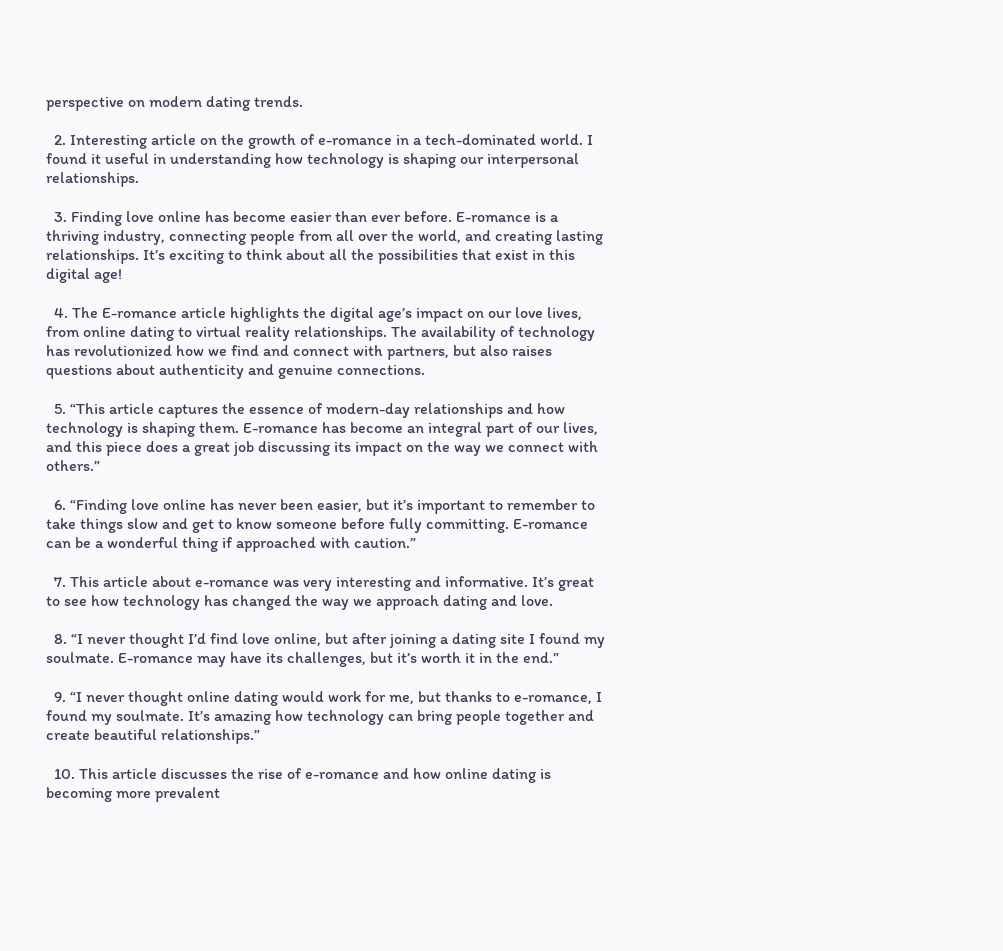perspective on modern dating trends.

  2. Interesting article on the growth of e-romance in a tech-dominated world. I found it useful in understanding how technology is shaping our interpersonal relationships.

  3. Finding love online has become easier than ever before. E-romance is a thriving industry, connecting people from all over the world, and creating lasting relationships. It’s exciting to think about all the possibilities that exist in this digital age!

  4. The E-romance article highlights the digital age’s impact on our love lives, from online dating to virtual reality relationships. The availability of technology has revolutionized how we find and connect with partners, but also raises questions about authenticity and genuine connections.

  5. “This article captures the essence of modern-day relationships and how technology is shaping them. E-romance has become an integral part of our lives, and this piece does a great job discussing its impact on the way we connect with others.”

  6. “Finding love online has never been easier, but it’s important to remember to take things slow and get to know someone before fully committing. E-romance can be a wonderful thing if approached with caution.”

  7. This article about e-romance was very interesting and informative. It’s great to see how technology has changed the way we approach dating and love.

  8. “I never thought I’d find love online, but after joining a dating site I found my soulmate. E-romance may have its challenges, but it’s worth it in the end.”

  9. “I never thought online dating would work for me, but thanks to e-romance, I found my soulmate. It’s amazing how technology can bring people together and create beautiful relationships.”

  10. This article discusses the rise of e-romance and how online dating is becoming more prevalent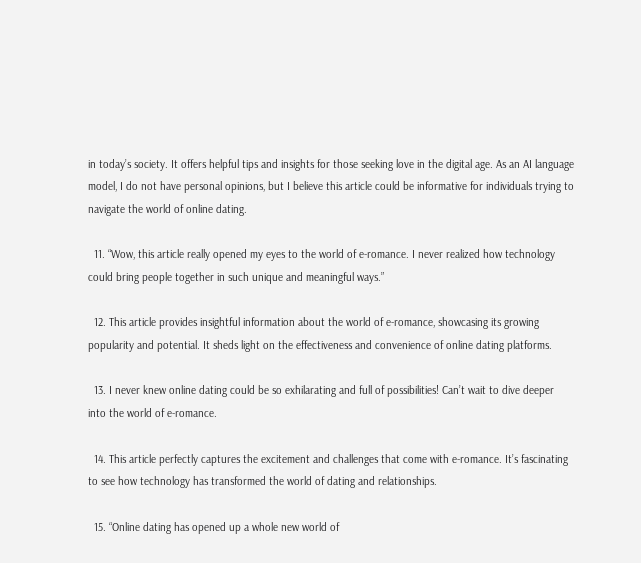in today’s society. It offers helpful tips and insights for those seeking love in the digital age. As an AI language model, I do not have personal opinions, but I believe this article could be informative for individuals trying to navigate the world of online dating.

  11. “Wow, this article really opened my eyes to the world of e-romance. I never realized how technology could bring people together in such unique and meaningful ways.”

  12. This article provides insightful information about the world of e-romance, showcasing its growing popularity and potential. It sheds light on the effectiveness and convenience of online dating platforms.

  13. I never knew online dating could be so exhilarating and full of possibilities! Can’t wait to dive deeper into the world of e-romance.

  14. This article perfectly captures the excitement and challenges that come with e-romance. It’s fascinating to see how technology has transformed the world of dating and relationships.

  15. “Online dating has opened up a whole new world of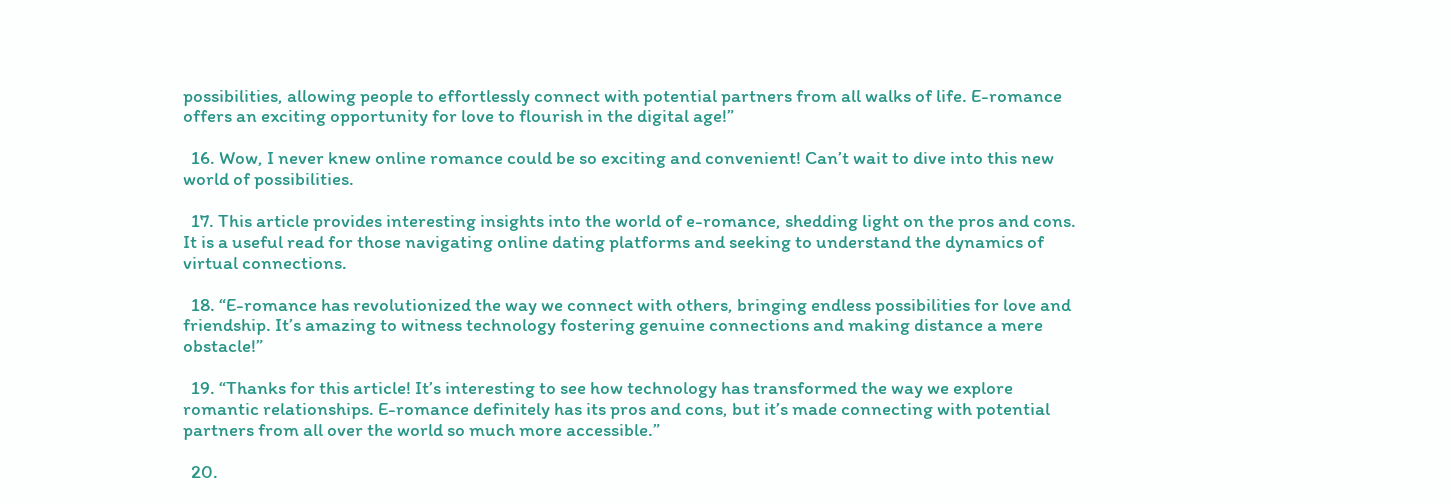possibilities, allowing people to effortlessly connect with potential partners from all walks of life. E-romance offers an exciting opportunity for love to flourish in the digital age!”

  16. Wow, I never knew online romance could be so exciting and convenient! Can’t wait to dive into this new world of possibilities.

  17. This article provides interesting insights into the world of e-romance, shedding light on the pros and cons. It is a useful read for those navigating online dating platforms and seeking to understand the dynamics of virtual connections.

  18. “E-romance has revolutionized the way we connect with others, bringing endless possibilities for love and friendship. It’s amazing to witness technology fostering genuine connections and making distance a mere obstacle!”

  19. “Thanks for this article! It’s interesting to see how technology has transformed the way we explore romantic relationships. E-romance definitely has its pros and cons, but it’s made connecting with potential partners from all over the world so much more accessible.”

  20.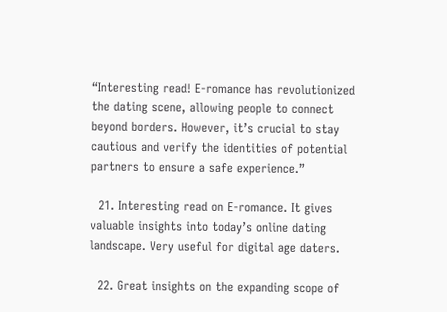“Interesting read! E-romance has revolutionized the dating scene, allowing people to connect beyond borders. However, it’s crucial to stay cautious and verify the identities of potential partners to ensure a safe experience.”

  21. Interesting read on E-romance. It gives valuable insights into today’s online dating landscape. Very useful for digital age daters.

  22. Great insights on the expanding scope of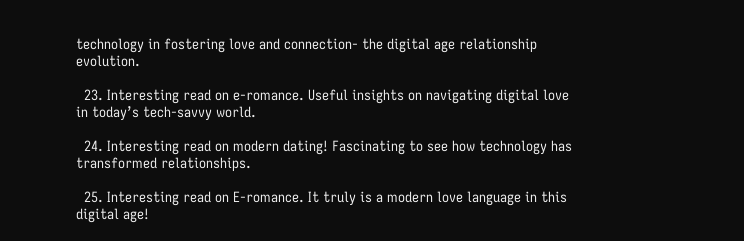technology in fostering love and connection- the digital age relationship evolution.

  23. Interesting read on e-romance. Useful insights on navigating digital love in today’s tech-savvy world.

  24. Interesting read on modern dating! Fascinating to see how technology has transformed relationships.

  25. Interesting read on E-romance. It truly is a modern love language in this digital age!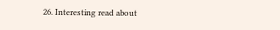26. Interesting read about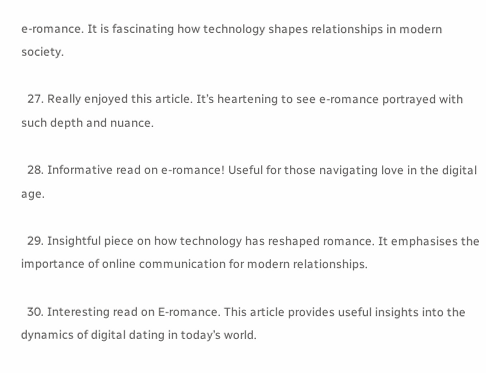e-romance. It is fascinating how technology shapes relationships in modern society.

  27. Really enjoyed this article. It’s heartening to see e-romance portrayed with such depth and nuance.

  28. Informative read on e-romance! Useful for those navigating love in the digital age.

  29. Insightful piece on how technology has reshaped romance. It emphasises the importance of online communication for modern relationships.

  30. Interesting read on E-romance. This article provides useful insights into the dynamics of digital dating in today’s world.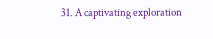31. A captivating exploration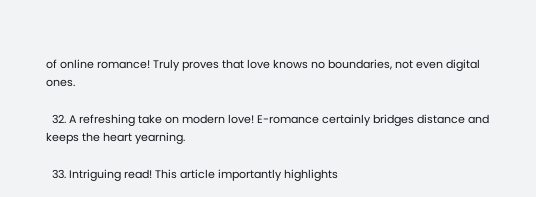of online romance! Truly proves that love knows no boundaries, not even digital ones.

  32. A refreshing take on modern love! E-romance certainly bridges distance and keeps the heart yearning.

  33. Intriguing read! This article importantly highlights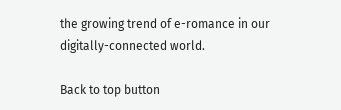the growing trend of e-romance in our digitally-connected world.

Back to top button